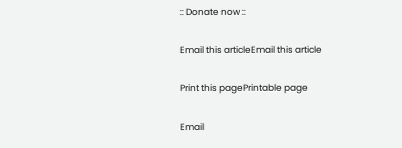:: Donate now ::

Email this articleEmail this article

Print this pagePrintable page

Email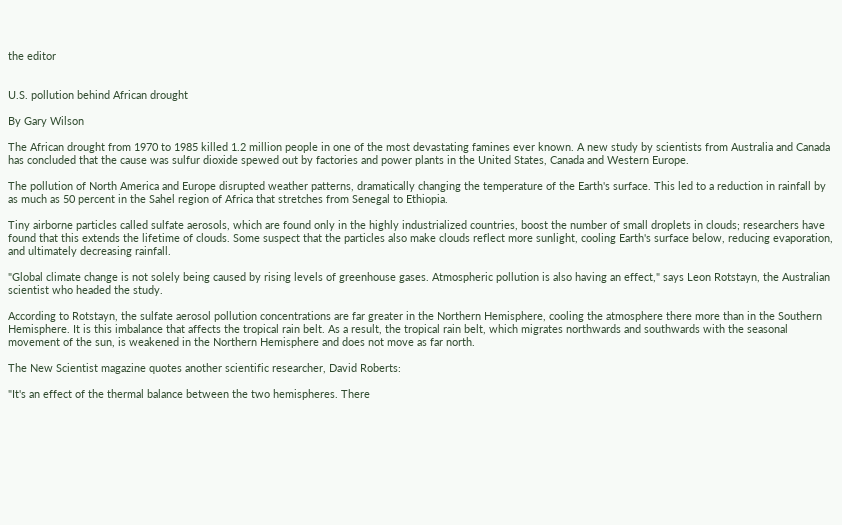the editor


U.S. pollution behind African drought

By Gary Wilson

The African drought from 1970 to 1985 killed 1.2 million people in one of the most devastating famines ever known. A new study by scientists from Australia and Canada has concluded that the cause was sulfur dioxide spewed out by factories and power plants in the United States, Canada and Western Europe.

The pollution of North America and Europe disrupted weather patterns, dramatically changing the temperature of the Earth's surface. This led to a reduction in rainfall by as much as 50 percent in the Sahel region of Africa that stretches from Senegal to Ethiopia.

Tiny airborne particles called sulfate aerosols, which are found only in the highly industrialized countries, boost the number of small droplets in clouds; researchers have found that this extends the lifetime of clouds. Some suspect that the particles also make clouds reflect more sunlight, cooling Earth's surface below, reducing evaporation, and ultimately decreasing rainfall.

"Global climate change is not solely being caused by rising levels of greenhouse gases. Atmospheric pollution is also having an effect," says Leon Rotstayn, the Australian scientist who headed the study.

According to Rotstayn, the sulfate aerosol pollution concentrations are far greater in the Northern Hemisphere, cooling the atmosphere there more than in the Southern Hemisphere. It is this imbalance that affects the tropical rain belt. As a result, the tropical rain belt, which migrates northwards and southwards with the seasonal movement of the sun, is weakened in the Northern Hemisphere and does not move as far north.

The New Scientist magazine quotes another scientific researcher, David Roberts:

"It's an effect of the thermal balance between the two hemispheres. There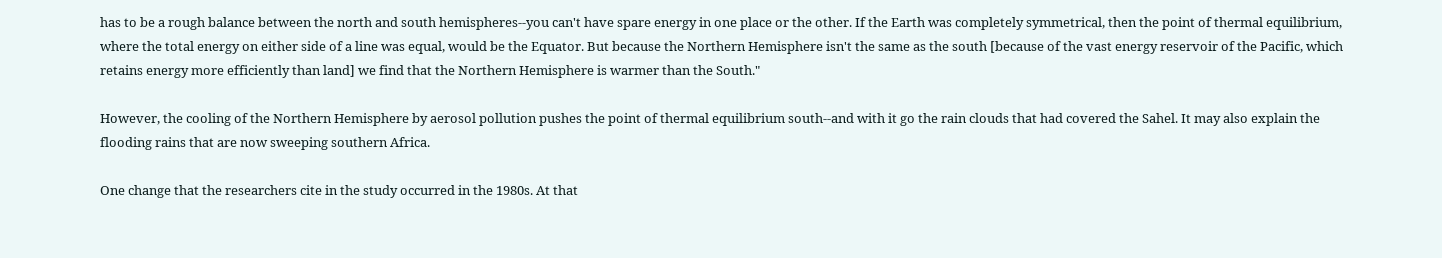has to be a rough balance between the north and south hemispheres--you can't have spare energy in one place or the other. If the Earth was completely symmetrical, then the point of thermal equilibrium, where the total energy on either side of a line was equal, would be the Equator. But because the Northern Hemisphere isn't the same as the south [because of the vast energy reservoir of the Pacific, which retains energy more efficiently than land] we find that the Northern Hemisphere is warmer than the South."

However, the cooling of the Northern Hemisphere by aerosol pollution pushes the point of thermal equilibrium south--and with it go the rain clouds that had covered the Sahel. It may also explain the flooding rains that are now sweeping southern Africa.

One change that the researchers cite in the study occurred in the 1980s. At that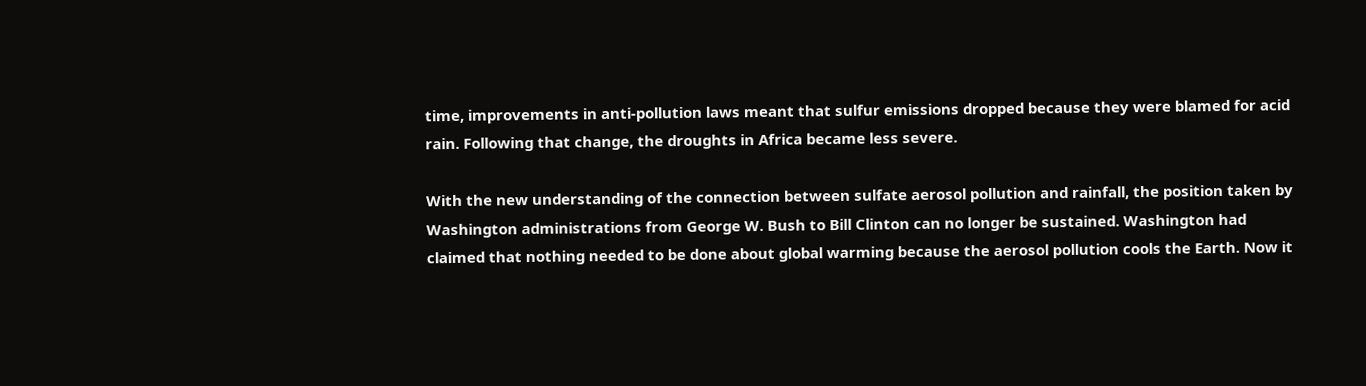time, improvements in anti-pollution laws meant that sulfur emissions dropped because they were blamed for acid rain. Following that change, the droughts in Africa became less severe.

With the new understanding of the connection between sulfate aerosol pollution and rainfall, the position taken by Washington administrations from George W. Bush to Bill Clinton can no longer be sustained. Washington had claimed that nothing needed to be done about global warming because the aerosol pollution cools the Earth. Now it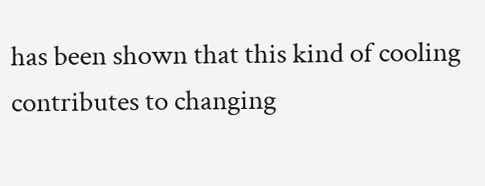has been shown that this kind of cooling contributes to changing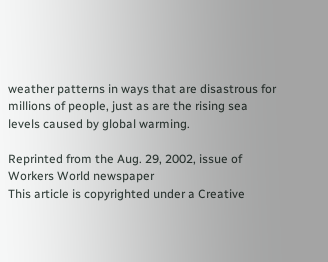weather patterns in ways that are disastrous for millions of people, just as are the rising sea levels caused by global warming.

Reprinted from the Aug. 29, 2002, issue of Workers World newspaper
This article is copyrighted under a Creative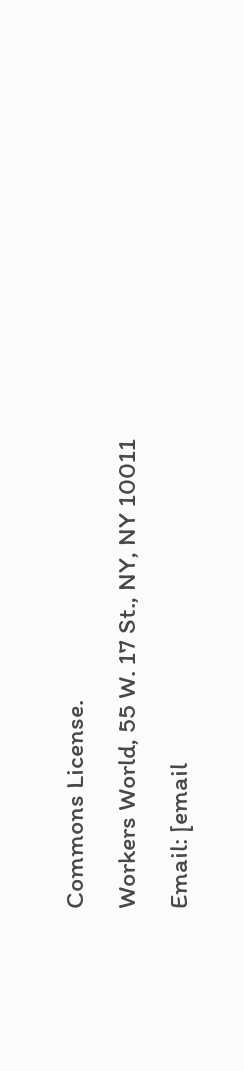Commons License.
Workers World, 55 W. 17 St., NY, NY 10011
Email: [email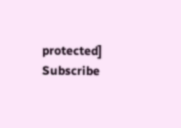protected]
Subscribe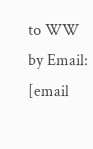to WW by Email: [email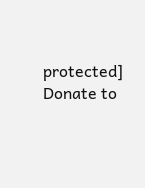protected]
Donate to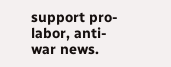support pro-labor, anti-war news.